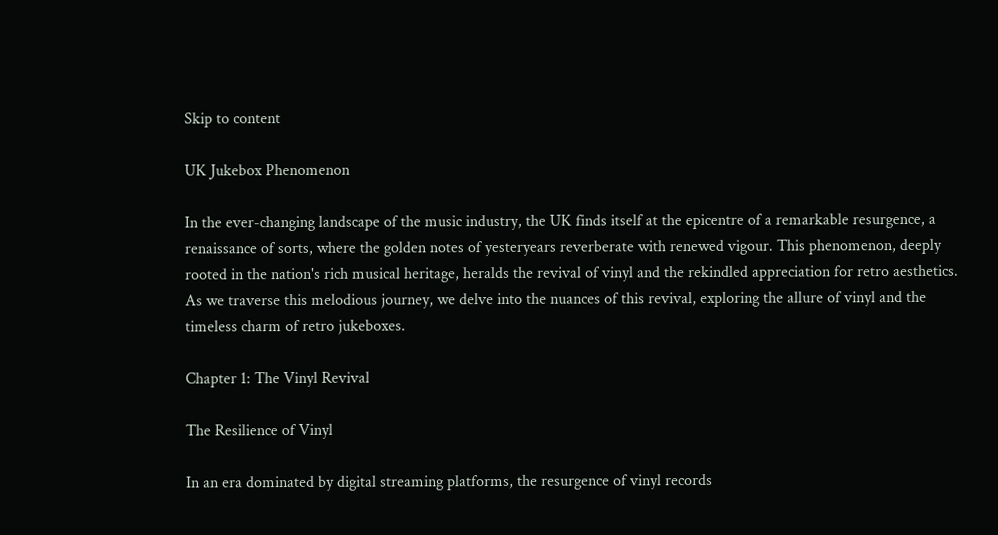Skip to content

UK Jukebox Phenomenon

In the ever-changing landscape of the music industry, the UK finds itself at the epicentre of a remarkable resurgence, a renaissance of sorts, where the golden notes of yesteryears reverberate with renewed vigour. This phenomenon, deeply rooted in the nation's rich musical heritage, heralds the revival of vinyl and the rekindled appreciation for retro aesthetics. As we traverse this melodious journey, we delve into the nuances of this revival, exploring the allure of vinyl and the timeless charm of retro jukeboxes.

Chapter 1: The Vinyl Revival

The Resilience of Vinyl

In an era dominated by digital streaming platforms, the resurgence of vinyl records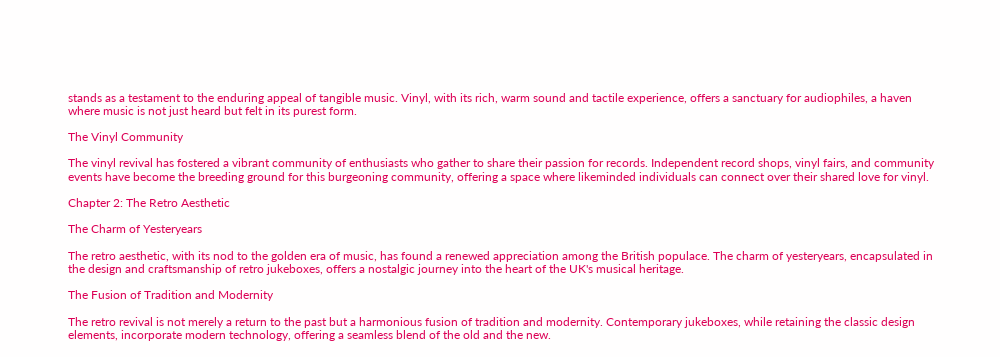stands as a testament to the enduring appeal of tangible music. Vinyl, with its rich, warm sound and tactile experience, offers a sanctuary for audiophiles, a haven where music is not just heard but felt in its purest form.

The Vinyl Community

The vinyl revival has fostered a vibrant community of enthusiasts who gather to share their passion for records. Independent record shops, vinyl fairs, and community events have become the breeding ground for this burgeoning community, offering a space where likeminded individuals can connect over their shared love for vinyl.

Chapter 2: The Retro Aesthetic

The Charm of Yesteryears

The retro aesthetic, with its nod to the golden era of music, has found a renewed appreciation among the British populace. The charm of yesteryears, encapsulated in the design and craftsmanship of retro jukeboxes, offers a nostalgic journey into the heart of the UK's musical heritage.

The Fusion of Tradition and Modernity

The retro revival is not merely a return to the past but a harmonious fusion of tradition and modernity. Contemporary jukeboxes, while retaining the classic design elements, incorporate modern technology, offering a seamless blend of the old and the new.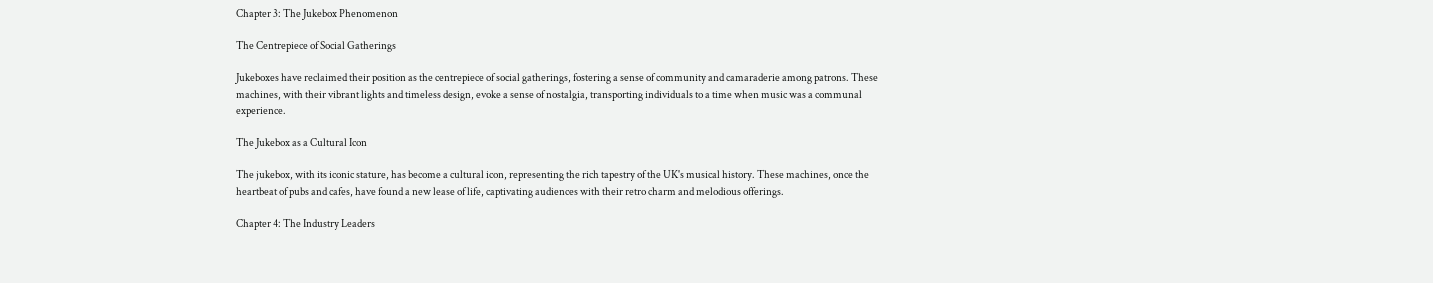Chapter 3: The Jukebox Phenomenon

The Centrepiece of Social Gatherings

Jukeboxes have reclaimed their position as the centrepiece of social gatherings, fostering a sense of community and camaraderie among patrons. These machines, with their vibrant lights and timeless design, evoke a sense of nostalgia, transporting individuals to a time when music was a communal experience.

The Jukebox as a Cultural Icon

The jukebox, with its iconic stature, has become a cultural icon, representing the rich tapestry of the UK's musical history. These machines, once the heartbeat of pubs and cafes, have found a new lease of life, captivating audiences with their retro charm and melodious offerings.

Chapter 4: The Industry Leaders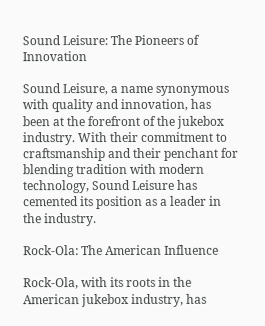Sound Leisure: The Pioneers of Innovation

Sound Leisure, a name synonymous with quality and innovation, has been at the forefront of the jukebox industry. With their commitment to craftsmanship and their penchant for blending tradition with modern technology, Sound Leisure has cemented its position as a leader in the industry.

Rock-Ola: The American Influence

Rock-Ola, with its roots in the American jukebox industry, has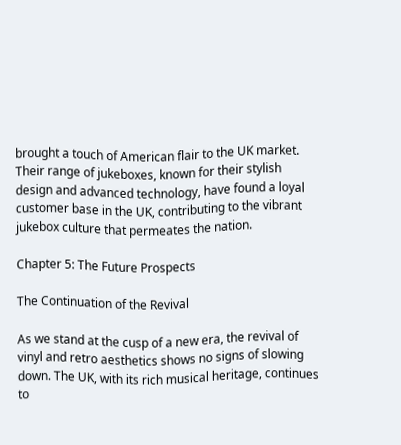brought a touch of American flair to the UK market. Their range of jukeboxes, known for their stylish design and advanced technology, have found a loyal customer base in the UK, contributing to the vibrant jukebox culture that permeates the nation.

Chapter 5: The Future Prospects

The Continuation of the Revival

As we stand at the cusp of a new era, the revival of vinyl and retro aesthetics shows no signs of slowing down. The UK, with its rich musical heritage, continues to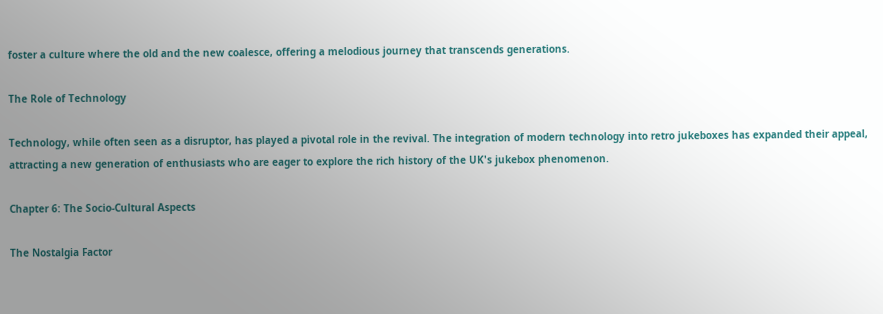foster a culture where the old and the new coalesce, offering a melodious journey that transcends generations.

The Role of Technology

Technology, while often seen as a disruptor, has played a pivotal role in the revival. The integration of modern technology into retro jukeboxes has expanded their appeal, attracting a new generation of enthusiasts who are eager to explore the rich history of the UK's jukebox phenomenon.

Chapter 6: The Socio-Cultural Aspects

The Nostalgia Factor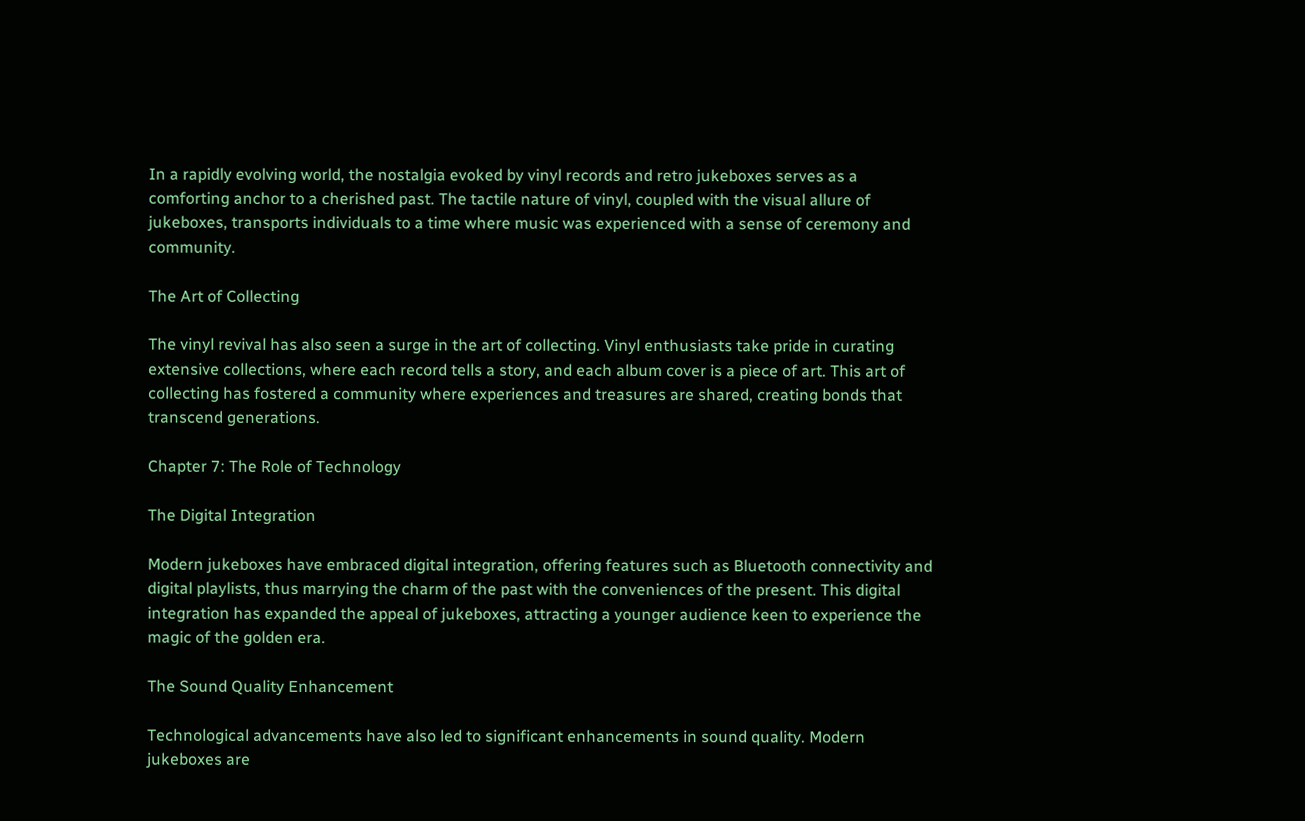In a rapidly evolving world, the nostalgia evoked by vinyl records and retro jukeboxes serves as a comforting anchor to a cherished past. The tactile nature of vinyl, coupled with the visual allure of jukeboxes, transports individuals to a time where music was experienced with a sense of ceremony and community.

The Art of Collecting

The vinyl revival has also seen a surge in the art of collecting. Vinyl enthusiasts take pride in curating extensive collections, where each record tells a story, and each album cover is a piece of art. This art of collecting has fostered a community where experiences and treasures are shared, creating bonds that transcend generations.

Chapter 7: The Role of Technology

The Digital Integration

Modern jukeboxes have embraced digital integration, offering features such as Bluetooth connectivity and digital playlists, thus marrying the charm of the past with the conveniences of the present. This digital integration has expanded the appeal of jukeboxes, attracting a younger audience keen to experience the magic of the golden era.

The Sound Quality Enhancement

Technological advancements have also led to significant enhancements in sound quality. Modern jukeboxes are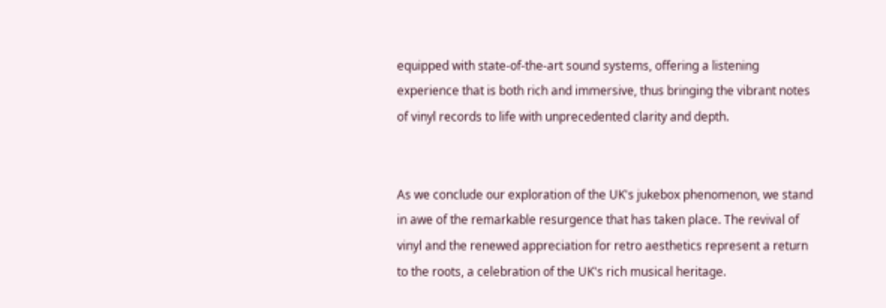equipped with state-of-the-art sound systems, offering a listening experience that is both rich and immersive, thus bringing the vibrant notes of vinyl records to life with unprecedented clarity and depth.


As we conclude our exploration of the UK's jukebox phenomenon, we stand in awe of the remarkable resurgence that has taken place. The revival of vinyl and the renewed appreciation for retro aesthetics represent a return to the roots, a celebration of the UK's rich musical heritage.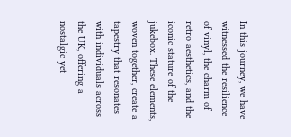In this journey, we have witnessed the resilience of vinyl, the charm of retro aesthetics, and the iconic stature of the jukebox. These elements, woven together, create a tapestry that resonates with individuals across the UK, offering a nostalgic yet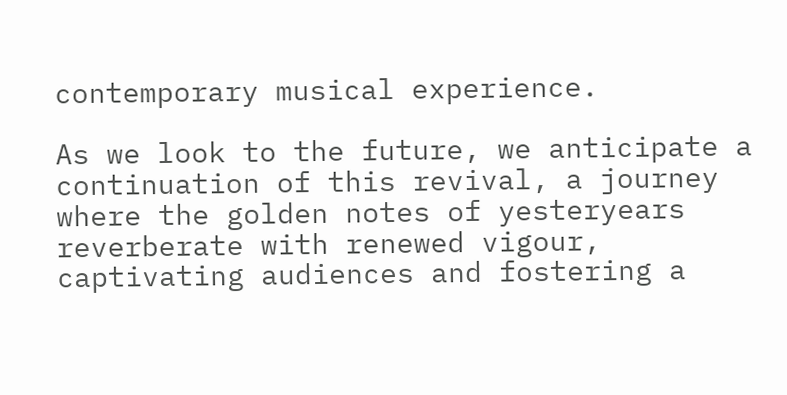contemporary musical experience.

As we look to the future, we anticipate a continuation of this revival, a journey where the golden notes of yesteryears reverberate with renewed vigour, captivating audiences and fostering a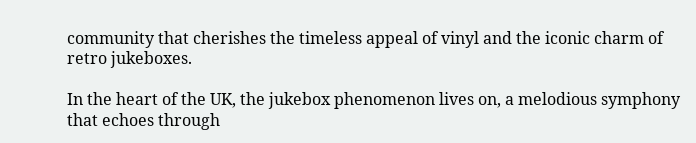community that cherishes the timeless appeal of vinyl and the iconic charm of retro jukeboxes.

In the heart of the UK, the jukebox phenomenon lives on, a melodious symphony that echoes through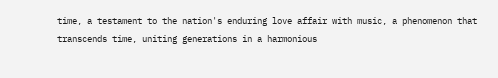time, a testament to the nation's enduring love affair with music, a phenomenon that transcends time, uniting generations in a harmonious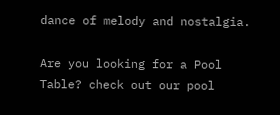dance of melody and nostalgia.

Are you looking for a Pool Table? check out our pool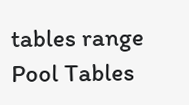tables range Pool Tables